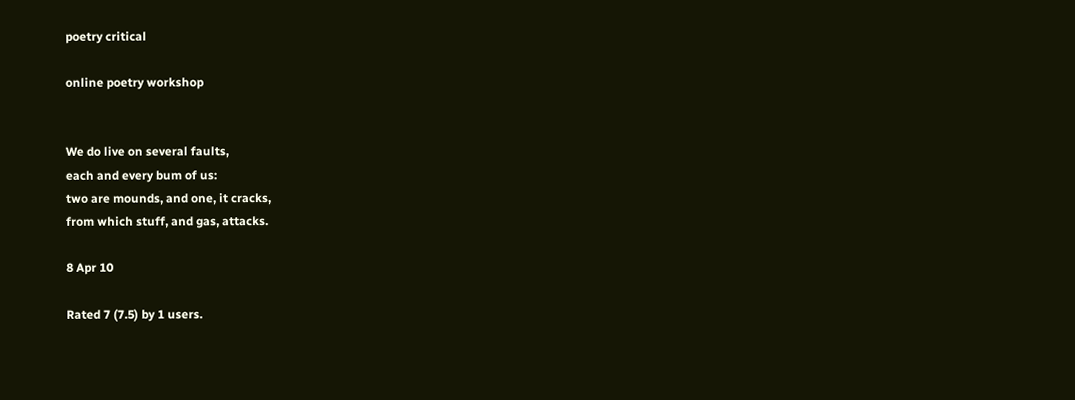poetry critical

online poetry workshop


We do live on several faults,
each and every bum of us:
two are mounds, and one, it cracks,
from which stuff, and gas, attacks.

8 Apr 10

Rated 7 (7.5) by 1 users.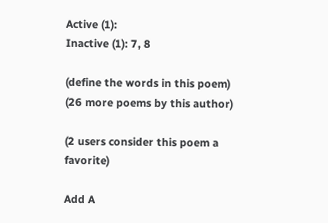Active (1):
Inactive (1): 7, 8

(define the words in this poem)
(26 more poems by this author)

(2 users consider this poem a favorite)

Add A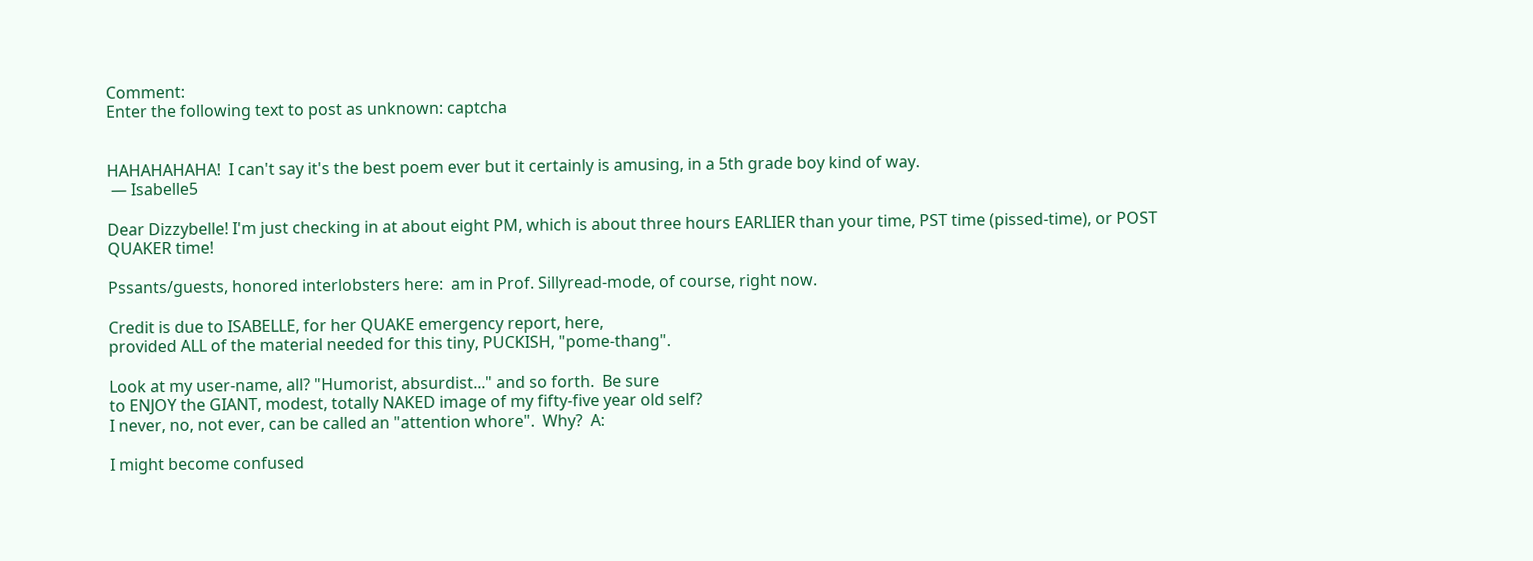Comment:
Enter the following text to post as unknown: captcha


HAHAHAHAHA!  I can't say it's the best poem ever but it certainly is amusing, in a 5th grade boy kind of way.
 — Isabelle5

Dear Dizzybelle! I'm just checking in at about eight PM, which is about three hours EARLIER than your time, PST time (pissed-time), or POST QUAKER time!

Pssants/guests, honored interlobsters here:  am in Prof. Sillyread-mode, of course, right now.

Credit is due to ISABELLE, for her QUAKE emergency report, here,
provided ALL of the material needed for this tiny, PUCKISH, "pome-thang".

Look at my user-name, all? "Humorist, absurdist..." and so forth.  Be sure
to ENJOY the GIANT, modest, totally NAKED image of my fifty-five year old self?
I never, no, not ever, can be called an "attention whore".  Why?  A:

I might become confused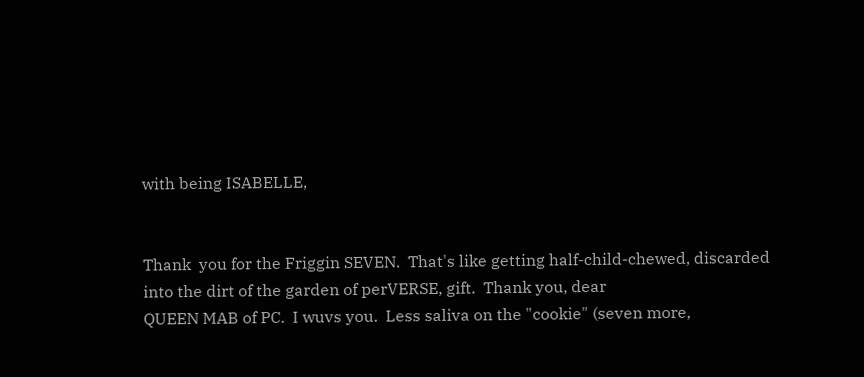with being ISABELLE,


Thank  you for the Friggin SEVEN.  That's like getting half-child-chewed, discarded into the dirt of the garden of perVERSE, gift.  Thank you, dear
QUEEN MAB of PC.  I wuvs you.  Less saliva on the "cookie" (seven more,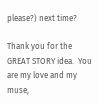please?) next time?

Thank you for the GREAT STORY idea.  You are my love and my muse,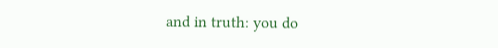and in truth: you do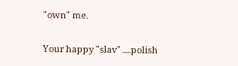"own" me.

Your happy "slav" ....polish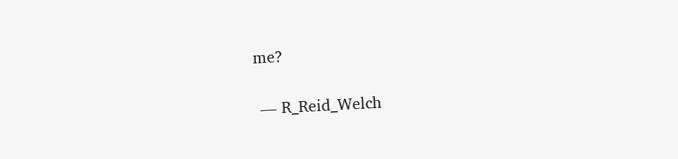me?

 — R_Reid_Welch